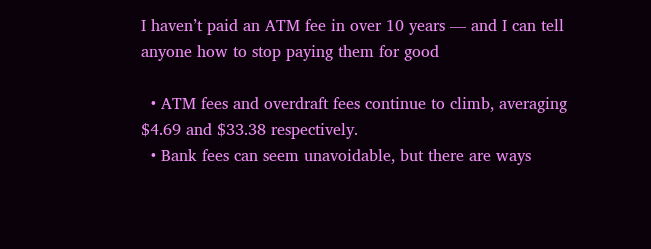I haven’t paid an ATM fee in over 10 years — and I can tell anyone how to stop paying them for good

  • ATM fees and overdraft fees continue to climb, averaging $4.69 and $33.38 respectively.
  • Bank fees can seem unavoidable, but there are ways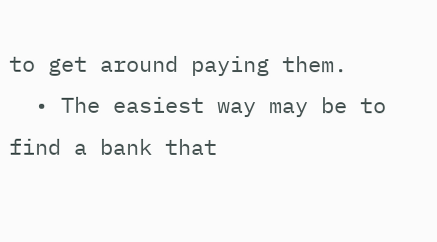to get around paying them.
  • The easiest way may be to find a bank that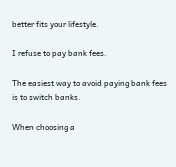better fits your lifestyle.

I refuse to pay bank fees.

The easiest way to avoid paying bank fees is to switch banks.

When choosing a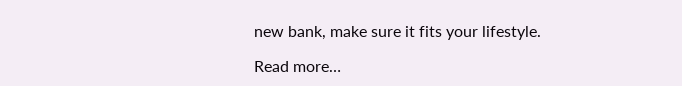new bank, make sure it fits your lifestyle.

Read more…